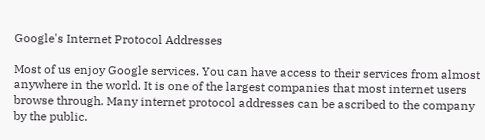Google's Internet Protocol Addresses

Most of us enjoy Google services. You can have access to their services from almost anywhere in the world. It is one of the largest companies that most internet users browse through. Many internet protocol addresses can be ascribed to the company by the public.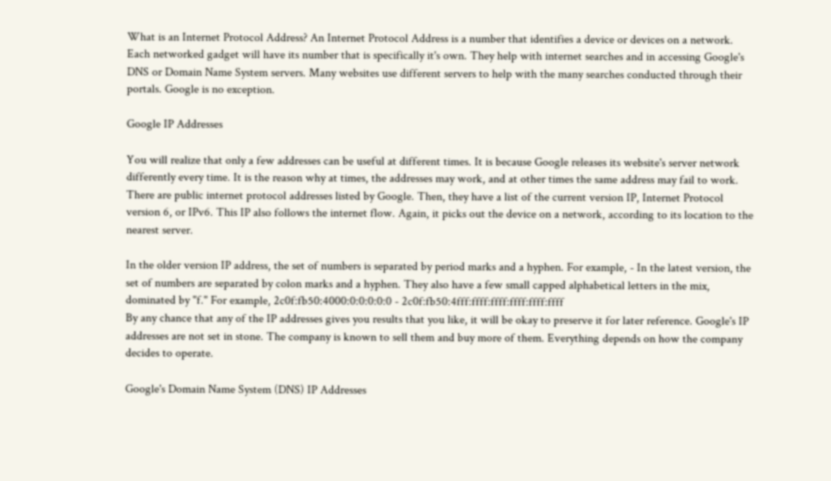What is an Internet Protocol Address? An Internet Protocol Address is a number that identifies a device or devices on a network. Each networked gadget will have its number that is specifically it's own. They help with internet searches and in accessing Google's DNS or Domain Name System servers. Many websites use different servers to help with the many searches conducted through their portals. Google is no exception.

Google IP Addresses

You will realize that only a few addresses can be useful at different times. It is because Google releases its website's server network differently every time. It is the reason why at times, the addresses may work, and at other times the same address may fail to work. There are public internet protocol addresses listed by Google. Then, they have a list of the current version IP, Internet Protocol version 6, or IPv6. This IP also follows the internet flow. Again, it picks out the device on a network, according to its location to the nearest server.

In the older version IP address, the set of numbers is separated by period marks and a hyphen. For example, - In the latest version, the set of numbers are separated by colon marks and a hyphen. They also have a few small capped alphabetical letters in the mix, dominated by "f." For example, 2c0f:fb50:4000:0:0:0:0:0 - 2c0f:fb50:4fff:ffff:ffff:ffff:ffff:ffff
By any chance that any of the IP addresses gives you results that you like, it will be okay to preserve it for later reference. Google's IP addresses are not set in stone. The company is known to sell them and buy more of them. Everything depends on how the company decides to operate.

Google's Domain Name System (DNS) IP Addresses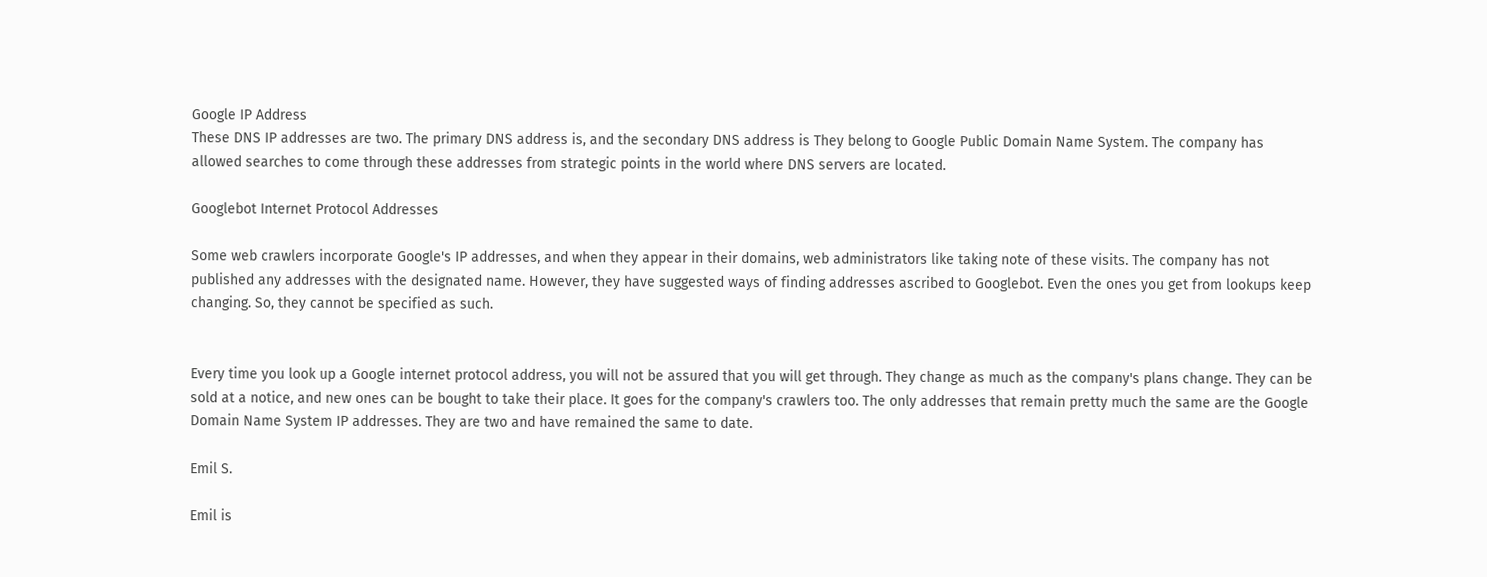Google IP Address
These DNS IP addresses are two. The primary DNS address is, and the secondary DNS address is They belong to Google Public Domain Name System. The company has allowed searches to come through these addresses from strategic points in the world where DNS servers are located.

Googlebot Internet Protocol Addresses

Some web crawlers incorporate Google's IP addresses, and when they appear in their domains, web administrators like taking note of these visits. The company has not published any addresses with the designated name. However, they have suggested ways of finding addresses ascribed to Googlebot. Even the ones you get from lookups keep changing. So, they cannot be specified as such.


Every time you look up a Google internet protocol address, you will not be assured that you will get through. They change as much as the company's plans change. They can be sold at a notice, and new ones can be bought to take their place. It goes for the company's crawlers too. The only addresses that remain pretty much the same are the Google Domain Name System IP addresses. They are two and have remained the same to date.

Emil S.

Emil is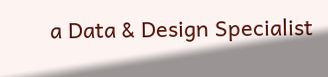a Data & Design Specialist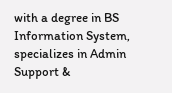with a degree in BS Information System, specializes in Admin Support &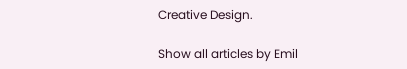Creative Design.

Show all articles by Emil